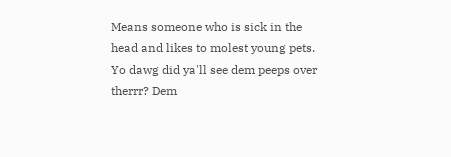Means someone who is sick in the head and likes to molest young pets.
Yo dawg did ya'll see dem peeps over therrr? Dem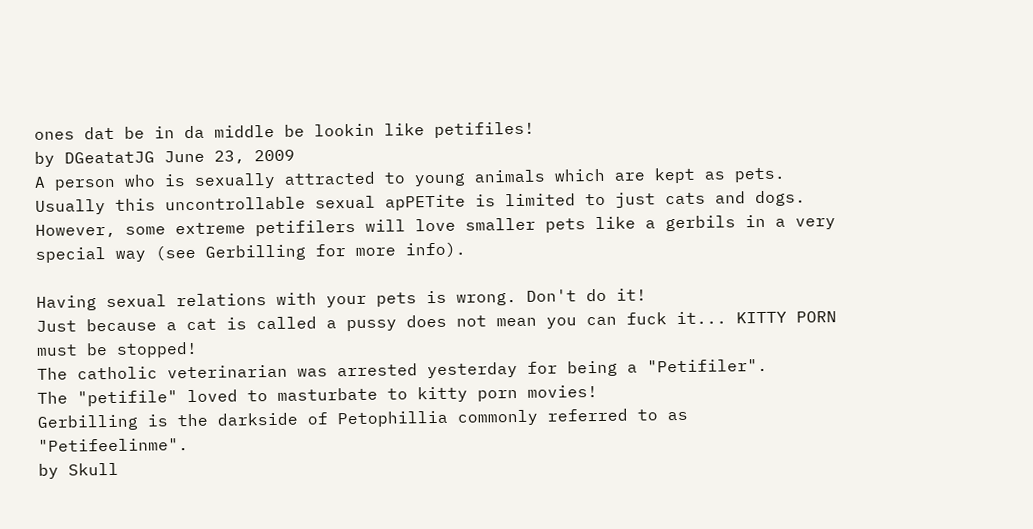ones dat be in da middle be lookin like petifiles!
by DGeatatJG June 23, 2009
A person who is sexually attracted to young animals which are kept as pets. Usually this uncontrollable sexual apPETite is limited to just cats and dogs. However, some extreme petifilers will love smaller pets like a gerbils in a very special way (see Gerbilling for more info).

Having sexual relations with your pets is wrong. Don't do it!
Just because a cat is called a pussy does not mean you can fuck it... KITTY PORN must be stopped!
The catholic veterinarian was arrested yesterday for being a "Petifiler".
The "petifile" loved to masturbate to kitty porn movies!
Gerbilling is the darkside of Petophillia commonly referred to as "Petifeelinme".
by Skull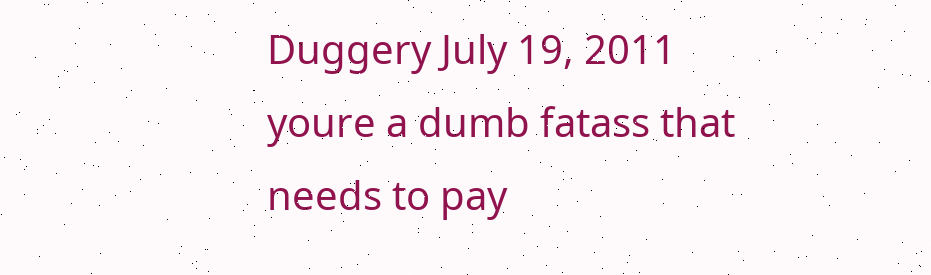Duggery July 19, 2011
youre a dumb fatass that needs to pay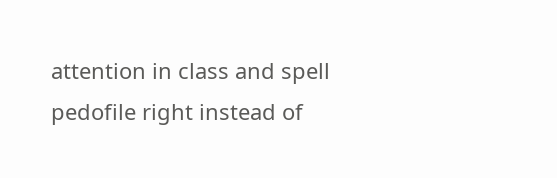attention in class and spell pedofile right instead of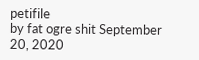petifile
by fat ogre shit September 20, 2020